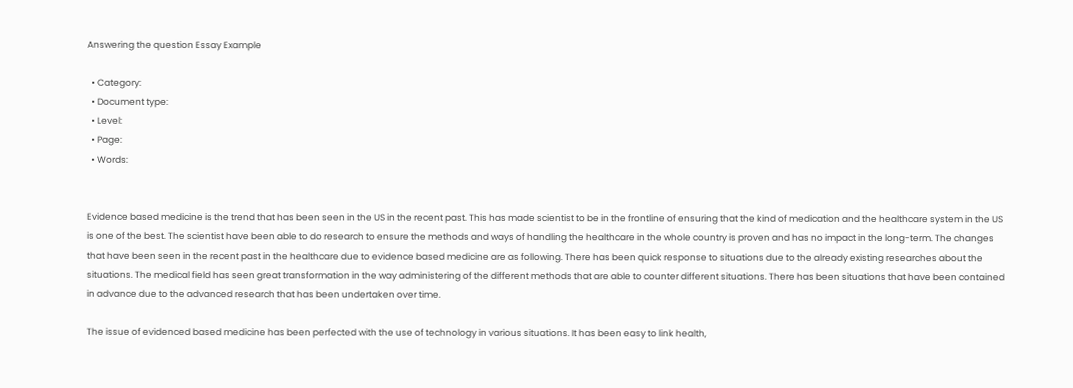Answering the question Essay Example

  • Category:
  • Document type:
  • Level:
  • Page:
  • Words:


Evidence based medicine is the trend that has been seen in the US in the recent past. This has made scientist to be in the frontline of ensuring that the kind of medication and the healthcare system in the US is one of the best. The scientist have been able to do research to ensure the methods and ways of handling the healthcare in the whole country is proven and has no impact in the long-term. The changes that have been seen in the recent past in the healthcare due to evidence based medicine are as following. There has been quick response to situations due to the already existing researches about the situations. The medical field has seen great transformation in the way administering of the different methods that are able to counter different situations. There has been situations that have been contained in advance due to the advanced research that has been undertaken over time.

The issue of evidenced based medicine has been perfected with the use of technology in various situations. It has been easy to link health,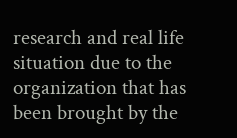research and real life situation due to the organization that has been brought by the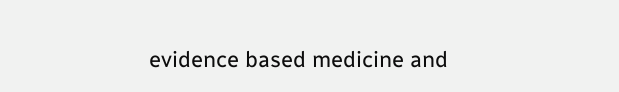evidence based medicine and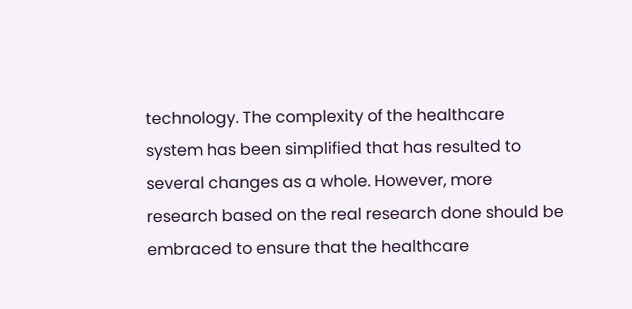technology. The complexity of the healthcare system has been simplified that has resulted to several changes as a whole. However, more research based on the real research done should be embraced to ensure that the healthcare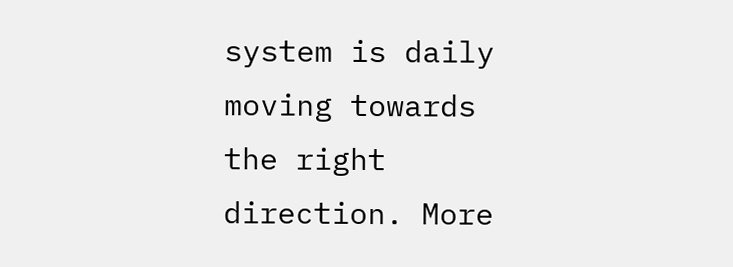system is daily moving towards the right direction. More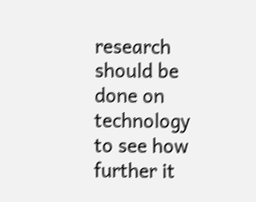research should be done on technology to see how further it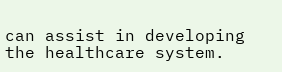can assist in developing the healthcare system.